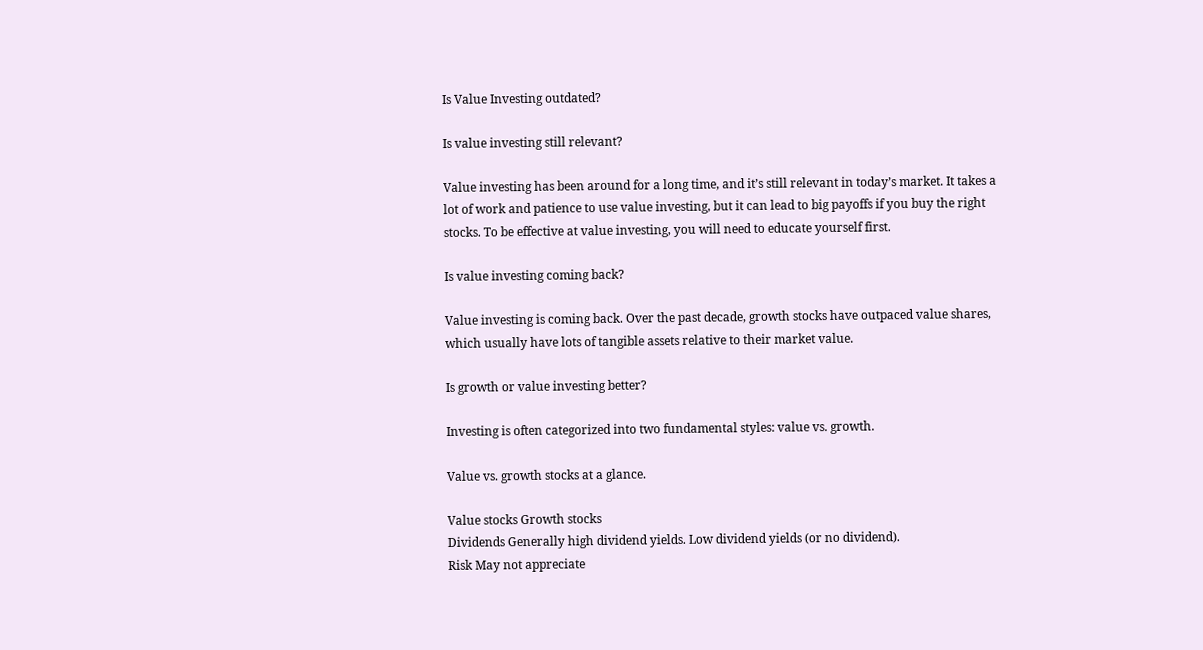Is Value Investing outdated?

Is value investing still relevant?

Value investing has been around for a long time, and it’s still relevant in today’s market. It takes a lot of work and patience to use value investing, but it can lead to big payoffs if you buy the right stocks. To be effective at value investing, you will need to educate yourself first.

Is value investing coming back?

Value investing is coming back. Over the past decade, growth stocks have outpaced value shares, which usually have lots of tangible assets relative to their market value.

Is growth or value investing better?

Investing is often categorized into two fundamental styles: value vs. growth.

Value vs. growth stocks at a glance.

Value stocks Growth stocks
Dividends Generally high dividend yields. Low dividend yields (or no dividend).
Risk May not appreciate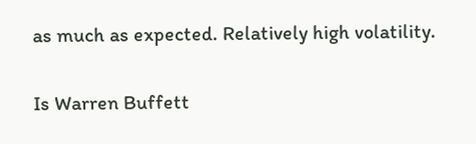as much as expected. Relatively high volatility.

Is Warren Buffett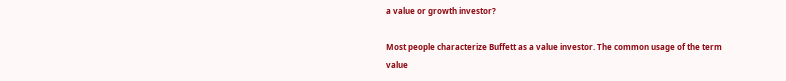a value or growth investor?

Most people characterize Buffett as a value investor. The common usage of the term value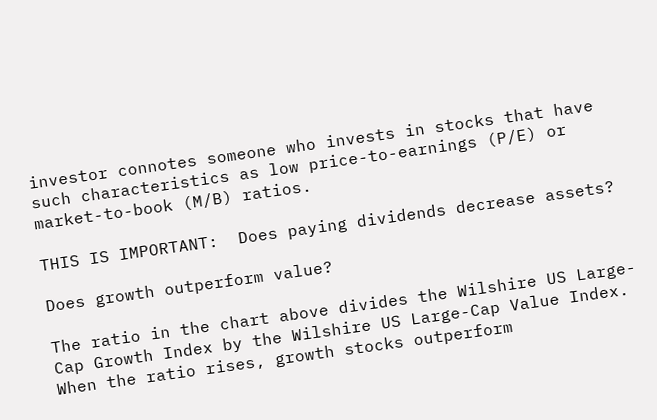investor connotes someone who invests in stocks that have such characteristics as low price-to-earnings (P/E) or market-to-book (M/B) ratios.

THIS IS IMPORTANT:  Does paying dividends decrease assets?

Does growth outperform value?

The ratio in the chart above divides the Wilshire US Large-Cap Growth Index by the Wilshire US Large-Cap Value Index. When the ratio rises, growth stocks outperform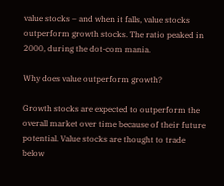value stocks – and when it falls, value stocks outperform growth stocks. The ratio peaked in 2000, during the dot-com mania.

Why does value outperform growth?

Growth stocks are expected to outperform the overall market over time because of their future potential. Value stocks are thought to trade below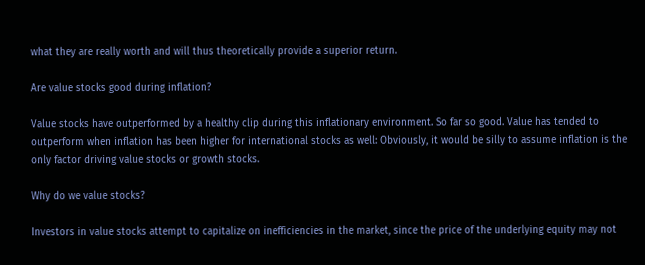what they are really worth and will thus theoretically provide a superior return.

Are value stocks good during inflation?

Value stocks have outperformed by a healthy clip during this inflationary environment. So far so good. Value has tended to outperform when inflation has been higher for international stocks as well: Obviously, it would be silly to assume inflation is the only factor driving value stocks or growth stocks.

Why do we value stocks?

Investors in value stocks attempt to capitalize on inefficiencies in the market, since the price of the underlying equity may not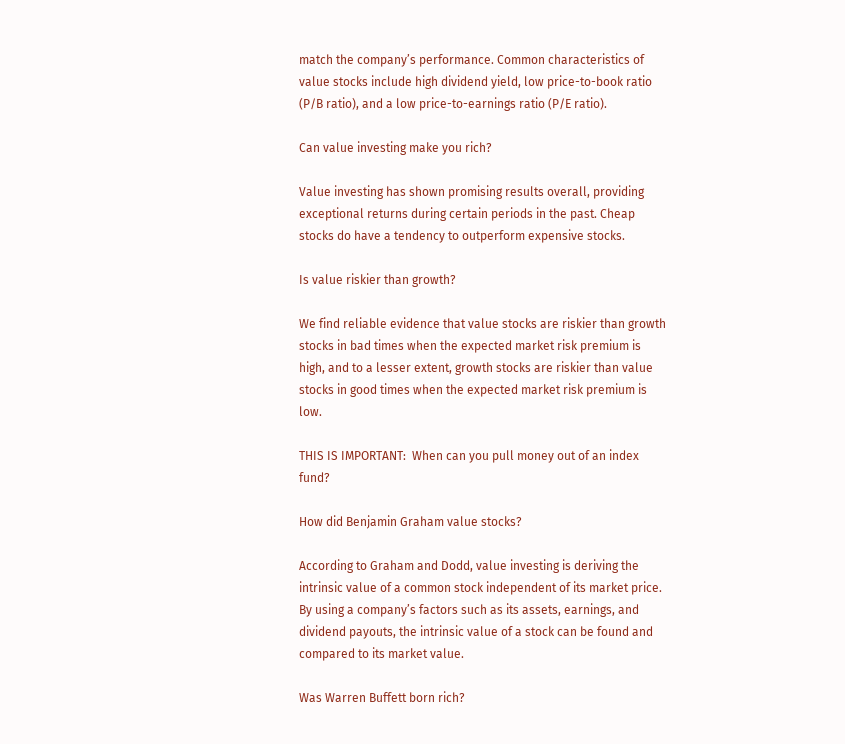match the company’s performance. Common characteristics of value stocks include high dividend yield, low price-to-book ratio (P/B ratio), and a low price-to-earnings ratio (P/E ratio).

Can value investing make you rich?

Value investing has shown promising results overall, providing exceptional returns during certain periods in the past. Cheap stocks do have a tendency to outperform expensive stocks.

Is value riskier than growth?

We find reliable evidence that value stocks are riskier than growth stocks in bad times when the expected market risk premium is high, and to a lesser extent, growth stocks are riskier than value stocks in good times when the expected market risk premium is low.

THIS IS IMPORTANT:  When can you pull money out of an index fund?

How did Benjamin Graham value stocks?

According to Graham and Dodd, value investing is deriving the intrinsic value of a common stock independent of its market price. By using a company’s factors such as its assets, earnings, and dividend payouts, the intrinsic value of a stock can be found and compared to its market value.

Was Warren Buffett born rich?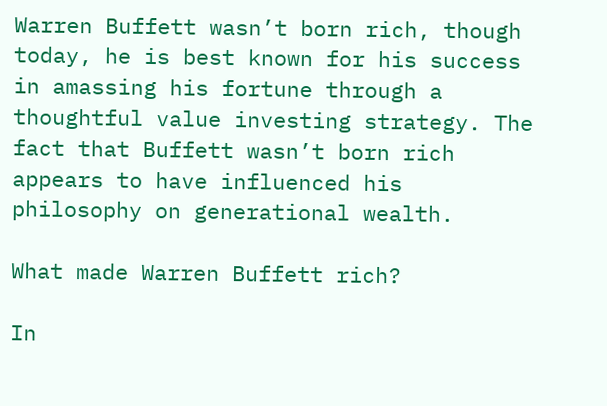Warren Buffett wasn’t born rich, though today, he is best known for his success in amassing his fortune through a thoughtful value investing strategy. The fact that Buffett wasn’t born rich appears to have influenced his philosophy on generational wealth.

What made Warren Buffett rich?

In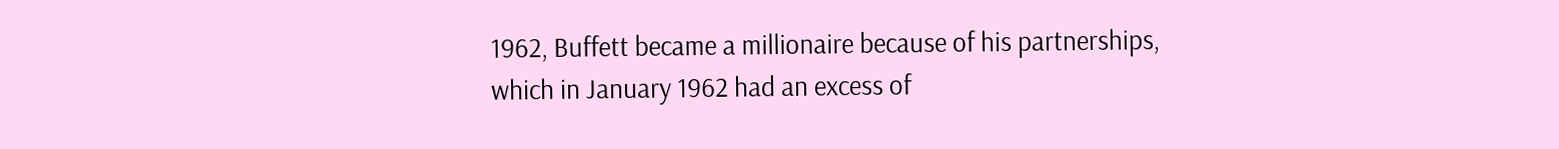1962, Buffett became a millionaire because of his partnerships, which in January 1962 had an excess of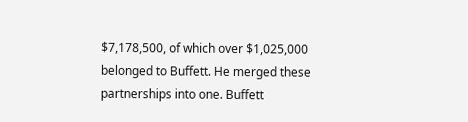$7,178,500, of which over $1,025,000 belonged to Buffett. He merged these partnerships into one. Buffett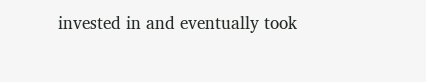invested in and eventually took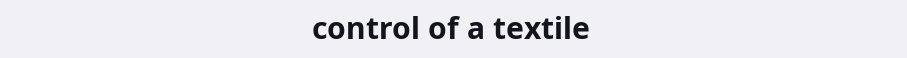control of a textile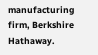manufacturing firm, Berkshire Hathaway.